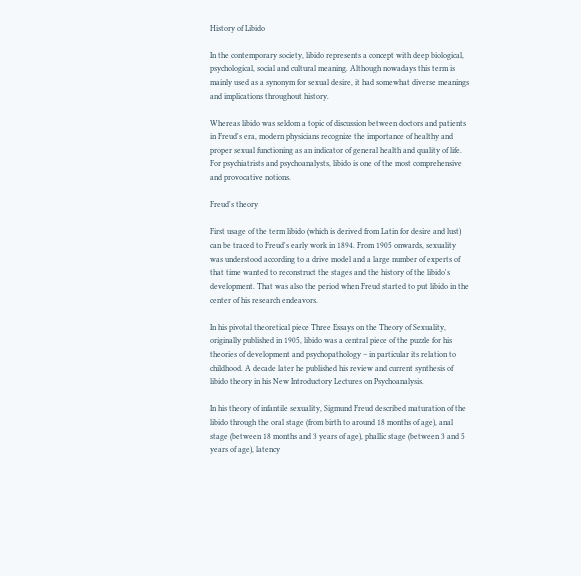History of Libido

In the contemporary society, libido represents a concept with deep biological, psychological, social and cultural meaning. Although nowadays this term is mainly used as a synonym for sexual desire, it had somewhat diverse meanings and implications throughout history.

Whereas libido was seldom a topic of discussion between doctors and patients in Freud's era, modern physicians recognize the importance of healthy and proper sexual functioning as an indicator of general health and quality of life. For psychiatrists and psychoanalysts, libido is one of the most comprehensive and provocative notions.

Freud's theory

First usage of the term libido (which is derived from Latin for desire and lust) can be traced to Freud's early work in 1894. From 1905 onwards, sexuality was understood according to a drive model and a large number of experts of that time wanted to reconstruct the stages and the history of the libido's development. That was also the period when Freud started to put libido in the center of his research endeavors.

In his pivotal theoretical piece Three Essays on the Theory of Sexuality, originally published in 1905, libido was a central piece of the puzzle for his theories of development and psychopathology – in particular its relation to childhood. A decade later he published his review and current synthesis of libido theory in his New Introductory Lectures on Psychoanalysis.

In his theory of infantile sexuality, Sigmund Freud described maturation of the libido through the oral stage (from birth to around 18 months of age), anal stage (between 18 months and 3 years of age), phallic stage (between 3 and 5 years of age), latency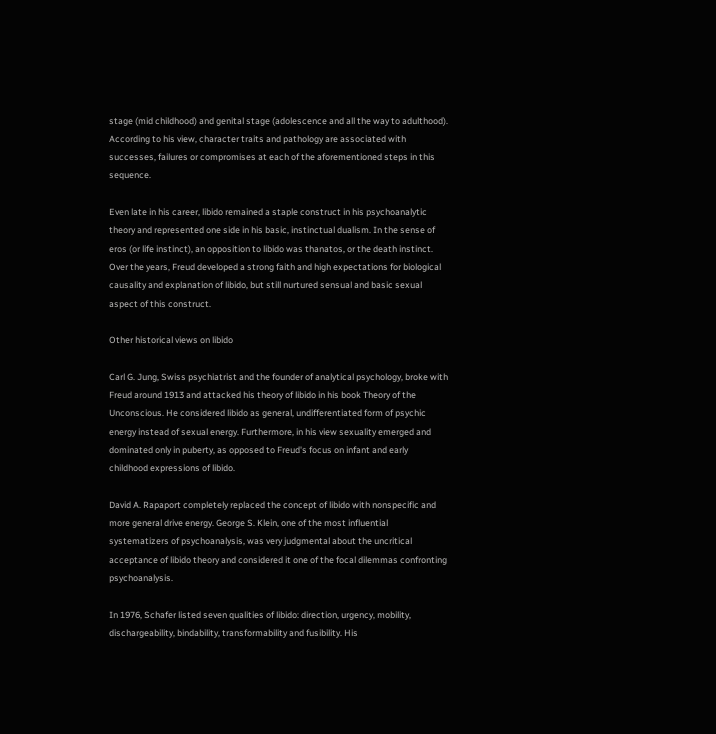stage (mid childhood) and genital stage (adolescence and all the way to adulthood). According to his view, character traits and pathology are associated with successes, failures or compromises at each of the aforementioned steps in this sequence.

Even late in his career, libido remained a staple construct in his psychoanalytic theory and represented one side in his basic, instinctual dualism. In the sense of eros (or life instinct), an opposition to libido was thanatos, or the death instinct. Over the years, Freud developed a strong faith and high expectations for biological causality and explanation of libido, but still nurtured sensual and basic sexual aspect of this construct.

Other historical views on libido

Carl G. Jung, Swiss psychiatrist and the founder of analytical psychology, broke with Freud around 1913 and attacked his theory of libido in his book Theory of the Unconscious. He considered libido as general, undifferentiated form of psychic energy instead of sexual energy. Furthermore, in his view sexuality emerged and dominated only in puberty, as opposed to Freud's focus on infant and early childhood expressions of libido.

David A. Rapaport completely replaced the concept of libido with nonspecific and more general drive energy. George S. Klein, one of the most influential systematizers of psychoanalysis, was very judgmental about the uncritical acceptance of libido theory and considered it one of the focal dilemmas confronting psychoanalysis.

In 1976, Schafer listed seven qualities of libido: direction, urgency, mobility, dischargeability, bindability, transformability and fusibility. His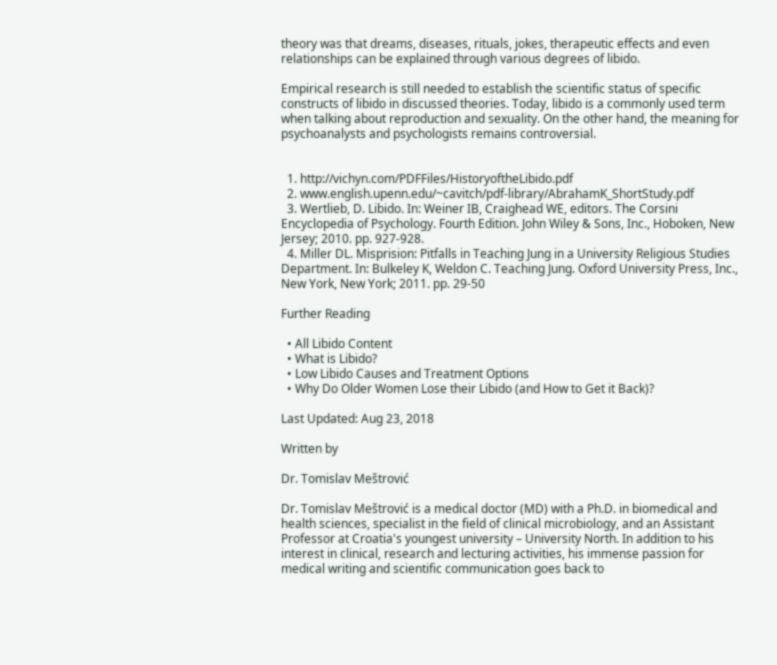theory was that dreams, diseases, rituals, jokes, therapeutic effects and even relationships can be explained through various degrees of libido.

Empirical research is still needed to establish the scientific status of specific constructs of libido in discussed theories. Today, libido is a commonly used term when talking about reproduction and sexuality. On the other hand, the meaning for psychoanalysts and psychologists remains controversial.


  1. http://vichyn.com/PDFFiles/HistoryoftheLibido.pdf
  2. www.english.upenn.edu/~cavitch/pdf-library/AbrahamK_ShortStudy.pdf
  3. Wertlieb, D. Libido. In: Weiner IB, Craighead WE, editors. The Corsini Encyclopedia of Psychology. Fourth Edition. John Wiley & Sons, Inc., Hoboken, New Jersey; 2010. pp. 927-928.
  4. Miller DL. Misprision: Pitfalls in Teaching Jung in a University Religious Studies Department. In: Bulkeley K, Weldon C. Teaching Jung. Oxford University Press, Inc., New York, New York; 2011. pp. 29-50

Further Reading

  • All Libido Content
  • What is Libido?
  • Low Libido Causes and Treatment Options
  • Why Do Older Women Lose their Libido (and How to Get it Back)?

Last Updated: Aug 23, 2018

Written by

Dr. Tomislav Meštrović

Dr. Tomislav Meštrović is a medical doctor (MD) with a Ph.D. in biomedical and health sciences, specialist in the field of clinical microbiology, and an Assistant Professor at Croatia's youngest university – University North. In addition to his interest in clinical, research and lecturing activities, his immense passion for medical writing and scientific communication goes back to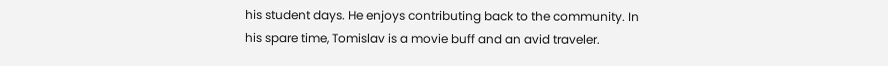his student days. He enjoys contributing back to the community. In his spare time, Tomislav is a movie buff and an avid traveler.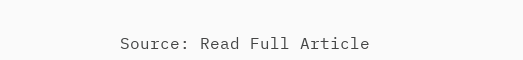Source: Read Full Article